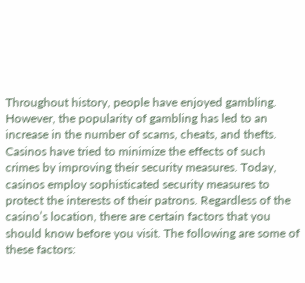Throughout history, people have enjoyed gambling. However, the popularity of gambling has led to an increase in the number of scams, cheats, and thefts. Casinos have tried to minimize the effects of such crimes by improving their security measures. Today, casinos employ sophisticated security measures to protect the interests of their patrons. Regardless of the casino’s location, there are certain factors that you should know before you visit. The following are some of these factors: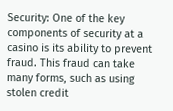Security: One of the key components of security at a casino is its ability to prevent fraud. This fraud can take many forms, such as using stolen credit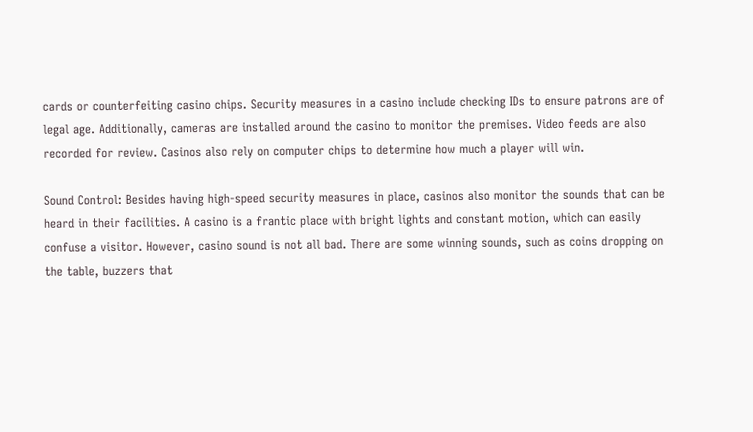cards or counterfeiting casino chips. Security measures in a casino include checking IDs to ensure patrons are of legal age. Additionally, cameras are installed around the casino to monitor the premises. Video feeds are also recorded for review. Casinos also rely on computer chips to determine how much a player will win.

Sound Control: Besides having high-speed security measures in place, casinos also monitor the sounds that can be heard in their facilities. A casino is a frantic place with bright lights and constant motion, which can easily confuse a visitor. However, casino sound is not all bad. There are some winning sounds, such as coins dropping on the table, buzzers that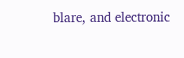blare, and electronic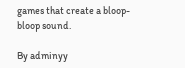games that create a bloop-bloop sound.

By adminyy